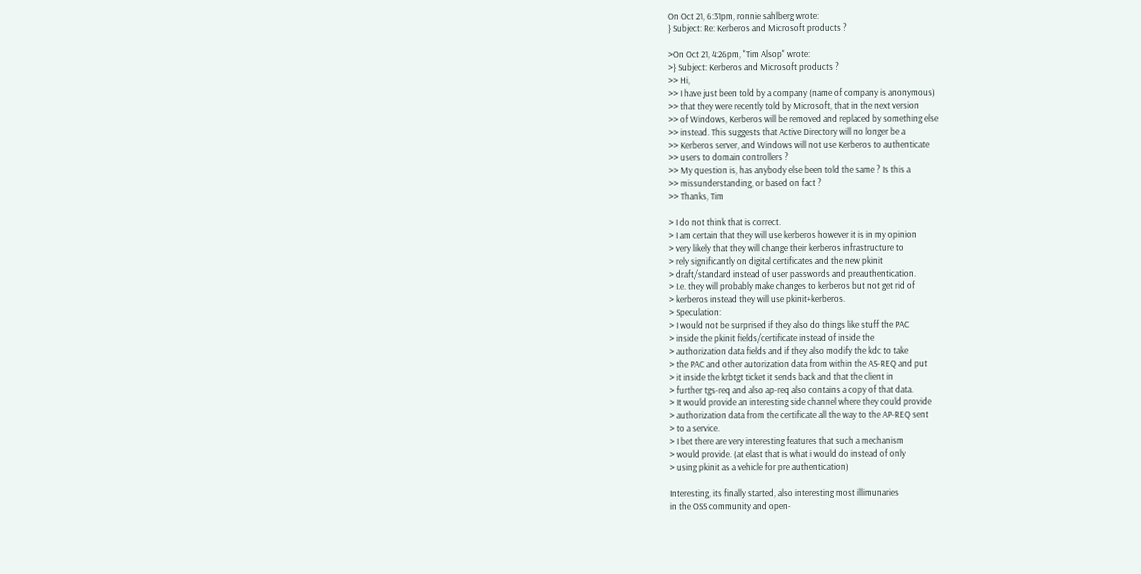On Oct 21, 6:31pm, ronnie sahlberg wrote:
} Subject: Re: Kerberos and Microsoft products ?

>On Oct 21, 4:26pm, "Tim Alsop" wrote:
>} Subject: Kerberos and Microsoft products ?
>> Hi,
>> I have just been told by a company (name of company is anonymous)
>> that they were recently told by Microsoft, that in the next version
>> of Windows, Kerberos will be removed and replaced by something else
>> instead. This suggests that Active Directory will no longer be a
>> Kerberos server, and Windows will not use Kerberos to authenticate
>> users to domain controllers ?
>> My question is, has anybody else been told the same ? Is this a
>> missunderstanding, or based on fact ?
>> Thanks, Tim

> I do not think that is correct.
> I am certain that they will use kerberos however it is in my opinion
> very likely that they will change their kerberos infrastructure to
> rely significantly on digital certificates and the new pkinit
> draft/standard instead of user passwords and preauthentication.
> I.e. they will probably make changes to kerberos but not get rid of
> kerberos instead they will use pkinit+kerberos.
> Speculation:
> I would not be surprised if they also do things like stuff the PAC
> inside the pkinit fields/certificate instead of inside the
> authorization data fields and if they also modify the kdc to take
> the PAC and other autorization data from within the AS-REQ and put
> it inside the krbtgt ticket it sends back and that the client in
> further tgs-req and also ap-req also contains a copy of that data.
> It would provide an interesting side channel where they could provide
> authorization data from the certificate all the way to the AP-REQ sent
> to a service.
> I bet there are very interesting features that such a mechanism
> would provide. (at elast that is what i would do instead of only
> using pkinit as a vehicle for pre authentication)

Interesting, its finally started, also interesting most illimunaries
in the OSS community and open-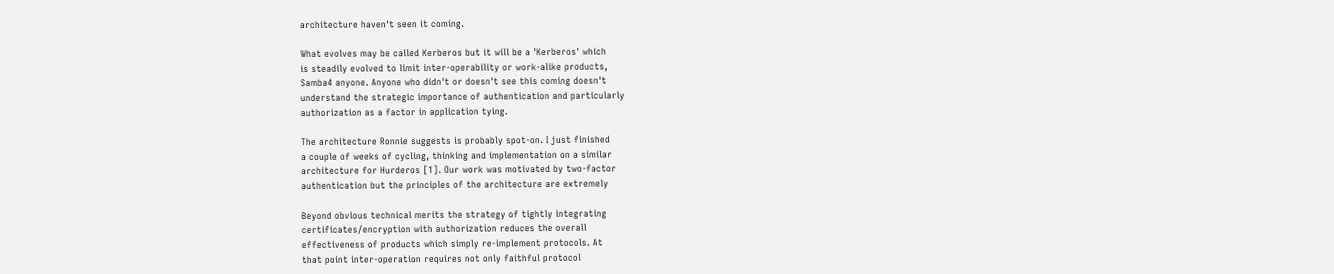architecture haven't seen it coming.

What evolves may be called Kerberos but it will be a 'Kerberos' which
is steadily evolved to limit inter-operability or work-alike products,
Samba4 anyone. Anyone who didn't or doesn't see this coming doesn't
understand the strategic importance of authentication and particularly
authorization as a factor in application tying.

The architecture Ronnie suggests is probably spot-on. I just finished
a couple of weeks of cycling, thinking and implementation on a similar
architecture for Hurderos [1]. Our work was motivated by two-factor
authentication but the principles of the architecture are extremely

Beyond obvious technical merits the strategy of tightly integrating
certificates/encryption with authorization reduces the overall
effectiveness of products which simply re-implement protocols. At
that point inter-operation requires not only faithful protocol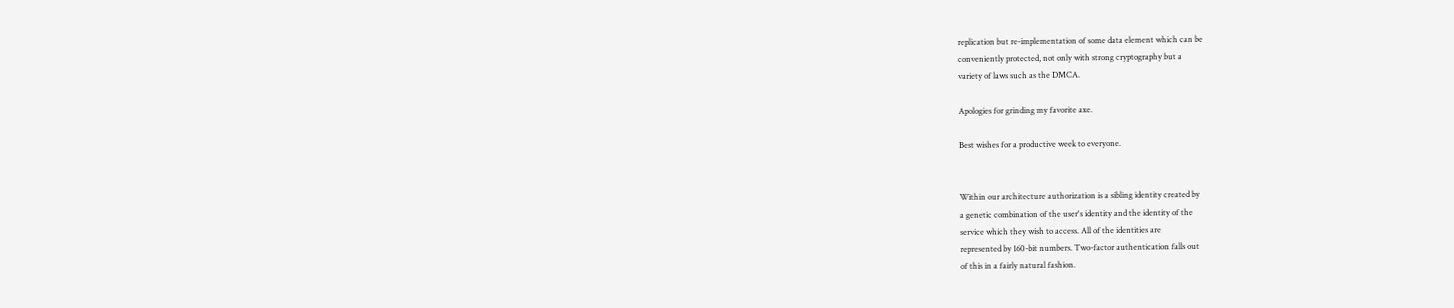replication but re-implementation of some data element which can be
conveniently protected, not only with strong cryptography but a
variety of laws such as the DMCA.

Apologies for grinding my favorite axe.

Best wishes for a productive week to everyone.


Within our architecture authorization is a sibling identity created by
a genetic combination of the user's identity and the identity of the
service which they wish to access. All of the identities are
represented by 160-bit numbers. Two-factor authentication falls out
of this in a fairly natural fashion.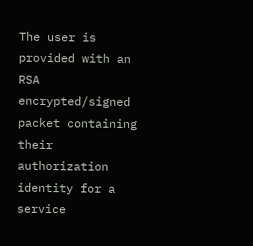The user is provided with an RSA encrypted/signed packet containing
their authorization identity for a service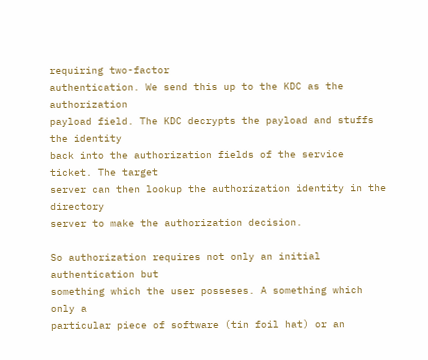requiring two-factor
authentication. We send this up to the KDC as the authorization
payload field. The KDC decrypts the payload and stuffs the identity
back into the authorization fields of the service ticket. The target
server can then lookup the authorization identity in the directory
server to make the authorization decision.

So authorization requires not only an initial authentication but
something which the user posseses. A something which only a
particular piece of software (tin foil hat) or an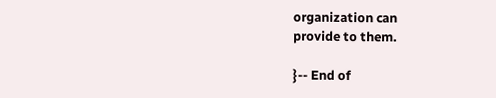organization can
provide to them.

}-- End of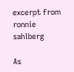excerpt from ronnie sahlberg

As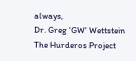always,
Dr. Greg 'GW' Wettstein
The Hurderos Project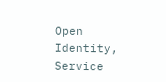Open Identity, Service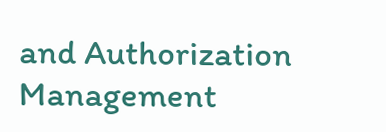and Authorization Management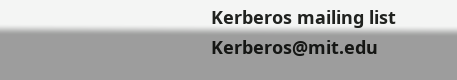Kerberos mailing list Kerberos@mit.edu